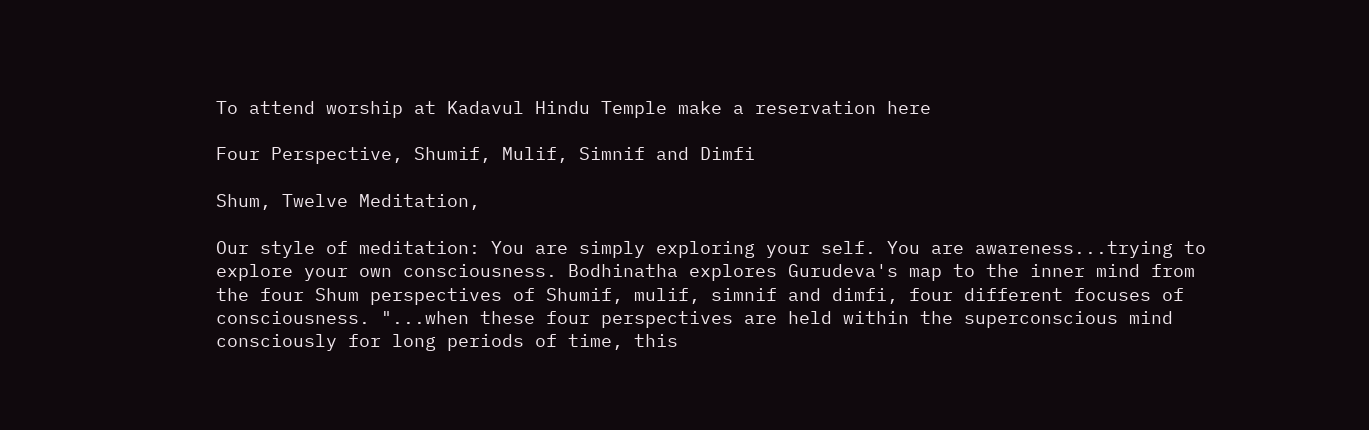To attend worship at Kadavul Hindu Temple make a reservation here

Four Perspective, Shumif, Mulif, Simnif and Dimfi

Shum, Twelve Meditation,

Our style of meditation: You are simply exploring your self. You are awareness...trying to explore your own consciousness. Bodhinatha explores Gurudeva's map to the inner mind from the four Shum perspectives of Shumif, mulif, simnif and dimfi, four different focuses of consciousness. "...when these four perspectives are held within the superconscious mind consciously for long periods of time, this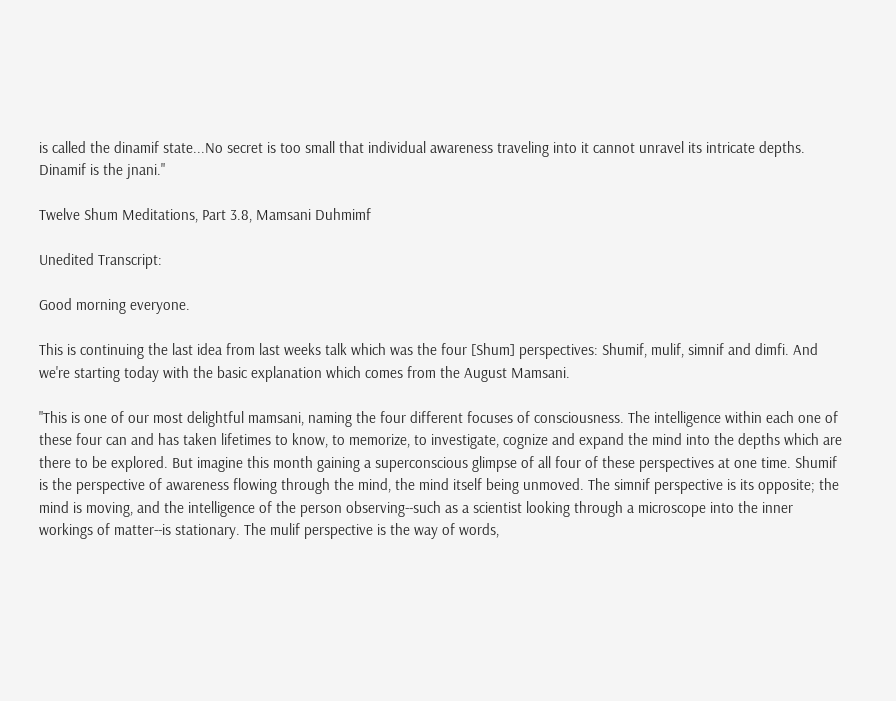is called the dinamif state...No secret is too small that individual awareness traveling into it cannot unravel its intricate depths. Dinamif is the jnani."

Twelve Shum Meditations, Part 3.8, Mamsani Duhmimf

Unedited Transcript:

Good morning everyone.

This is continuing the last idea from last weeks talk which was the four [Shum] perspectives: Shumif, mulif, simnif and dimfi. And we're starting today with the basic explanation which comes from the August Mamsani.

"This is one of our most delightful mamsani, naming the four different focuses of consciousness. The intelligence within each one of these four can and has taken lifetimes to know, to memorize, to investigate, cognize and expand the mind into the depths which are there to be explored. But imagine this month gaining a superconscious glimpse of all four of these perspectives at one time. Shumif is the perspective of awareness flowing through the mind, the mind itself being unmoved. The simnif perspective is its opposite; the mind is moving, and the intelligence of the person observing--such as a scientist looking through a microscope into the inner workings of matter--is stationary. The mulif perspective is the way of words,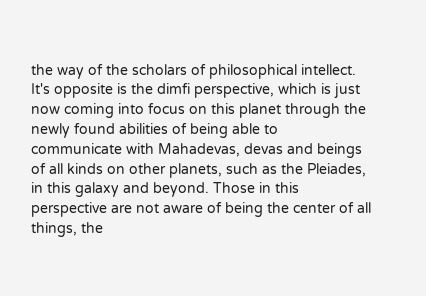the way of the scholars of philosophical intellect. It's opposite is the dimfi perspective, which is just now coming into focus on this planet through the newly found abilities of being able to communicate with Mahadevas, devas and beings of all kinds on other planets, such as the Pleiades, in this galaxy and beyond. Those in this perspective are not aware of being the center of all things, the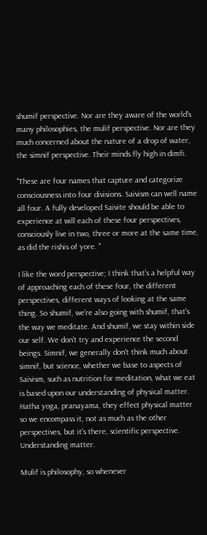shumif perspective. Nor are they aware of the world's many philosophies, the mulif perspective. Nor are they much concerned about the nature of a drop of water, the simnif perspective. Their minds fly high in dimfi.

"These are four names that capture and categorize consciousness into four divisions. Saivism can well name all four. A fully developed Saivite should be able to experience at will each of these four perspectives, consciously live in two, three or more at the same time, as did the rishis of yore. "

I like the word perspective; I think that's a helpful way of approaching each of these four, the different perspectives, different ways of looking at the same thing. So shumif, we're also going with shumif, that's the way we meditate. And shumif, we stay within side our self. We don't try and experience the second beings. Simnif, we generally don't think much about simnif, but science, whether we base to aspects of Saivism, such as nutrition for meditation, what we eat is based upon our understanding of physical matter. Hatha yoga, pranayama, they effect physical matter so we encompass it, not as much as the other perspectives, but it's there, scientific perspective. Understanding matter.

Mulif is philosophy, so whenever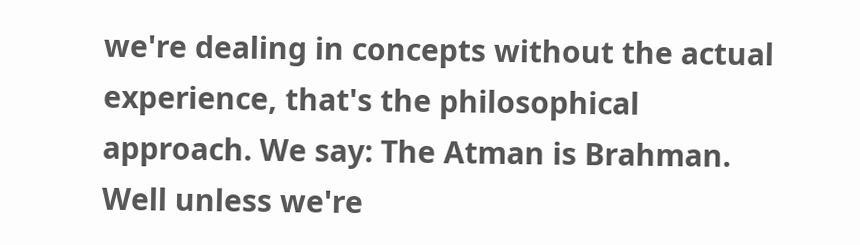we're dealing in concepts without the actual experience, that's the philosophical approach. We say: The Atman is Brahman. Well unless we're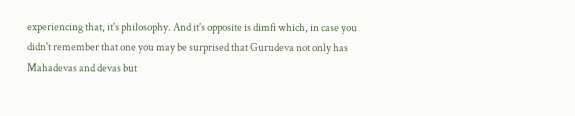experiencing that, it's philosophy. And it's opposite is dimfi which, in case you didn't remember that one you may be surprised that Gurudeva not only has Mahadevas and devas but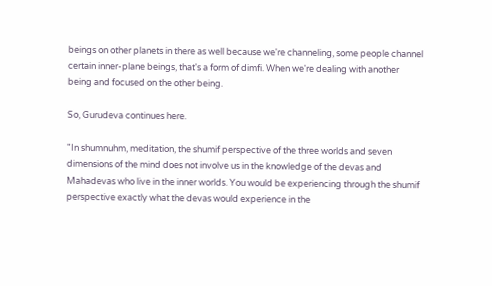beings on other planets in there as well because we're channeling, some people channel certain inner-plane beings, that's a form of dimfi. When we're dealing with another being and focused on the other being.

So, Gurudeva continues here.

"In shumnuhm, meditation, the shumif perspective of the three worlds and seven dimensions of the mind does not involve us in the knowledge of the devas and Mahadevas who live in the inner worlds. You would be experiencing through the shumif perspective exactly what the devas would experience in the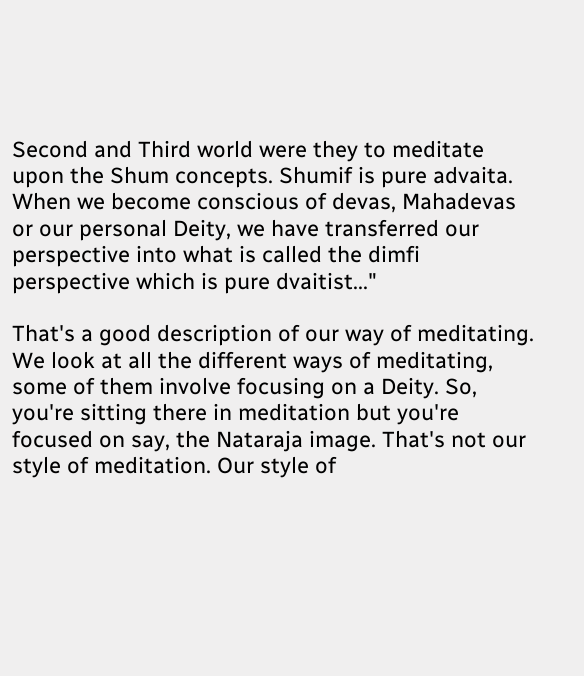Second and Third world were they to meditate upon the Shum concepts. Shumif is pure advaita. When we become conscious of devas, Mahadevas or our personal Deity, we have transferred our perspective into what is called the dimfi perspective which is pure dvaitist..."

That's a good description of our way of meditating. We look at all the different ways of meditating, some of them involve focusing on a Deity. So, you're sitting there in meditation but you're focused on say, the Nataraja image. That's not our style of meditation. Our style of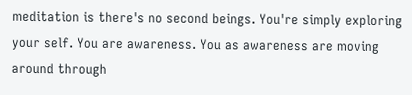meditation is there's no second beings. You're simply exploring your self. You are awareness. You as awareness are moving around through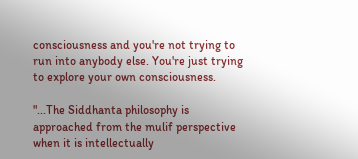consciousness and you're not trying to run into anybody else. You're just trying to explore your own consciousness.

"...The Siddhanta philosophy is approached from the mulif perspective when it is intellectually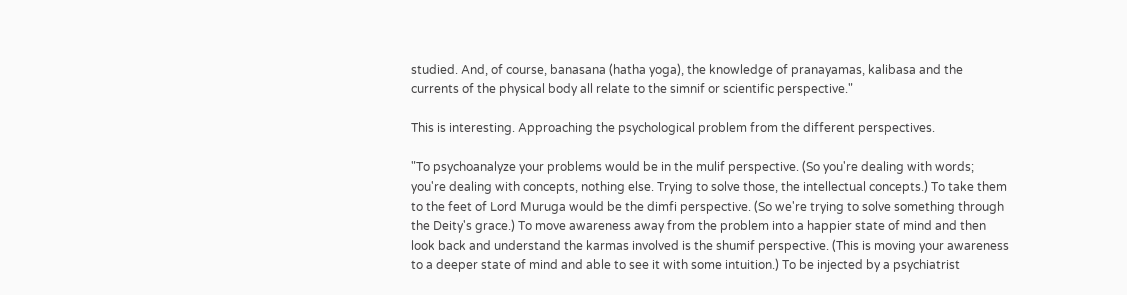studied. And, of course, banasana (hatha yoga), the knowledge of pranayamas, kalibasa and the currents of the physical body all relate to the simnif or scientific perspective."

This is interesting. Approaching the psychological problem from the different perspectives.

"To psychoanalyze your problems would be in the mulif perspective. (So you're dealing with words; you're dealing with concepts, nothing else. Trying to solve those, the intellectual concepts.) To take them to the feet of Lord Muruga would be the dimfi perspective. (So we're trying to solve something through the Deity's grace.) To move awareness away from the problem into a happier state of mind and then look back and understand the karmas involved is the shumif perspective. (This is moving your awareness to a deeper state of mind and able to see it with some intuition.) To be injected by a psychiatrist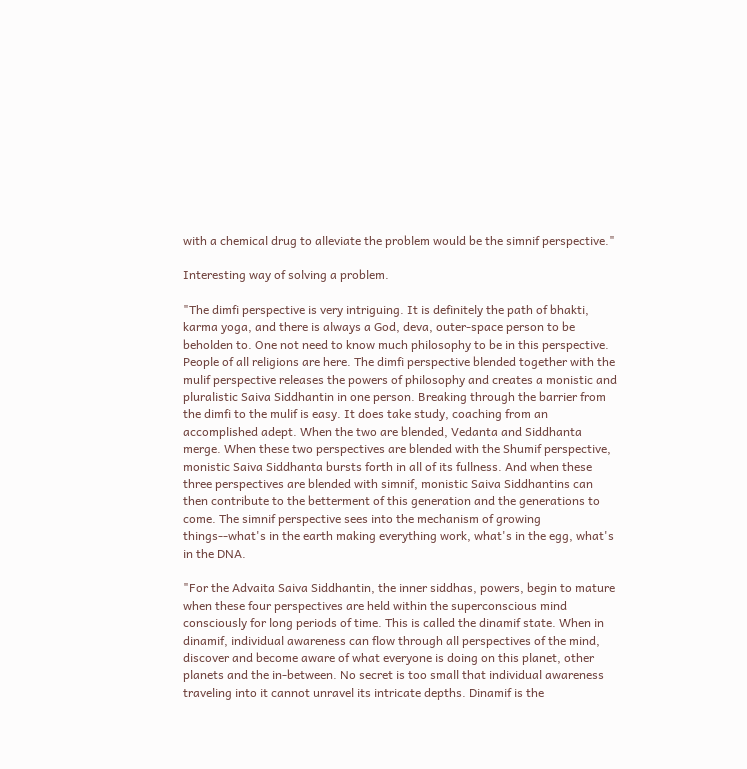with a chemical drug to alleviate the problem would be the simnif perspective."

Interesting way of solving a problem.

"The dimfi perspective is very intriguing. It is definitely the path of bhakti, karma yoga, and there is always a God, deva, outer-space person to be beholden to. One not need to know much philosophy to be in this perspective. People of all religions are here. The dimfi perspective blended together with the mulif perspective releases the powers of philosophy and creates a monistic and pluralistic Saiva Siddhantin in one person. Breaking through the barrier from the dimfi to the mulif is easy. It does take study, coaching from an accomplished adept. When the two are blended, Vedanta and Siddhanta merge. When these two perspectives are blended with the Shumif perspective, monistic Saiva Siddhanta bursts forth in all of its fullness. And when these three perspectives are blended with simnif, monistic Saiva Siddhantins can then contribute to the betterment of this generation and the generations to come. The simnif perspective sees into the mechanism of growing things--what's in the earth making everything work, what's in the egg, what's in the DNA.

"For the Advaita Saiva Siddhantin, the inner siddhas, powers, begin to mature when these four perspectives are held within the superconscious mind consciously for long periods of time. This is called the dinamif state. When in dinamif, individual awareness can flow through all perspectives of the mind, discover and become aware of what everyone is doing on this planet, other planets and the in-between. No secret is too small that individual awareness traveling into it cannot unravel its intricate depths. Dinamif is the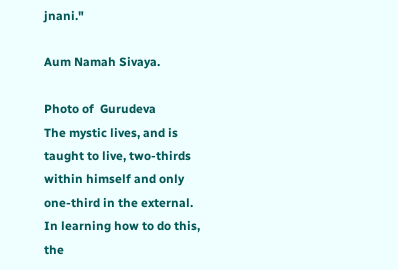jnani."

Aum Namah Sivaya.

Photo of  Gurudeva
The mystic lives, and is taught to live, two-thirds within himself and only one-third in the external. In learning how to do this, the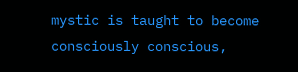mystic is taught to become consciously conscious,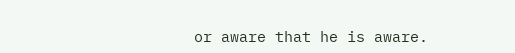or aware that he is aware.